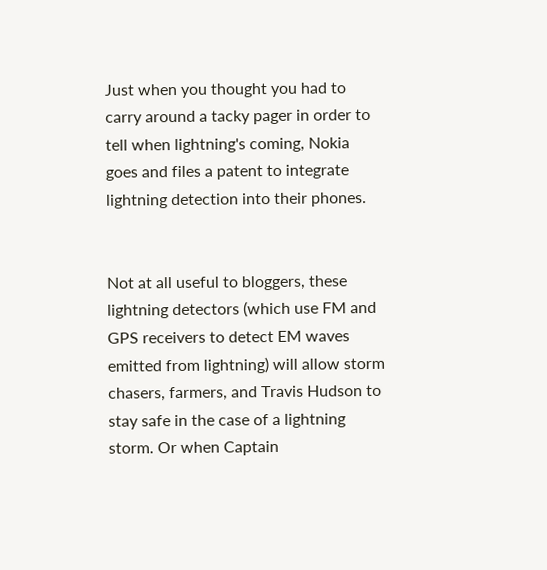Just when you thought you had to carry around a tacky pager in order to tell when lightning's coming, Nokia goes and files a patent to integrate lightning detection into their phones.


Not at all useful to bloggers, these lightning detectors (which use FM and GPS receivers to detect EM waves emitted from lightning) will allow storm chasers, farmers, and Travis Hudson to stay safe in the case of a lightning storm. Or when Captain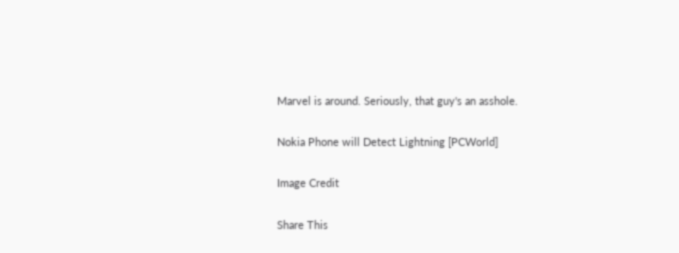Marvel is around. Seriously, that guy's an asshole.

Nokia Phone will Detect Lightning [PCWorld]

Image Credit

Share This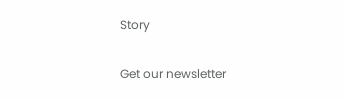Story

Get our newsletter